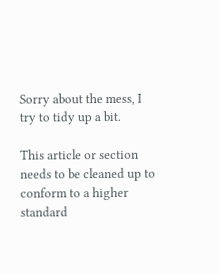Sorry about the mess, I try to tidy up a bit.

This article or section needs to be cleaned up to conform to a higher standard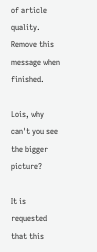of article quality.
Remove this message when finished.

Lois, why can't you see the bigger picture?

It is requested that this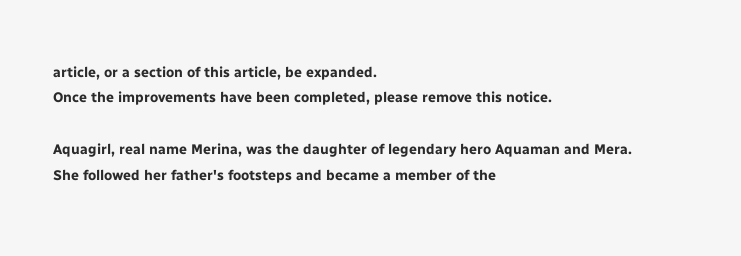article, or a section of this article, be expanded.
Once the improvements have been completed, please remove this notice.

Aquagirl, real name Merina, was the daughter of legendary hero Aquaman and Mera. She followed her father's footsteps and became a member of the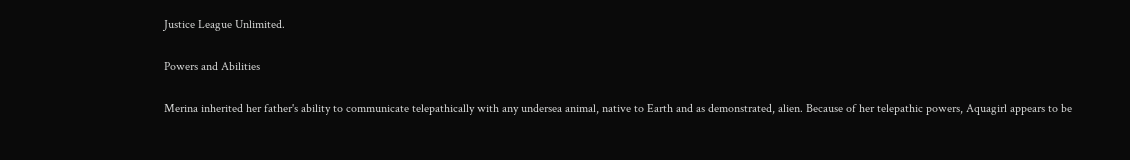Justice League Unlimited.

Powers and Abilities

Merina inherited her father's ability to communicate telepathically with any undersea animal, native to Earth and as demonstrated, alien. Because of her telepathic powers, Aquagirl appears to be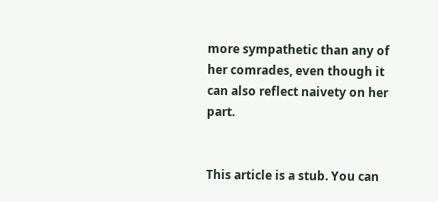more sympathetic than any of her comrades, even though it can also reflect naivety on her part.


This article is a stub. You can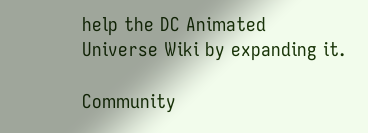help the DC Animated Universe Wiki by expanding it.

Community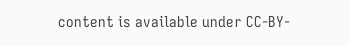content is available under CC-BY-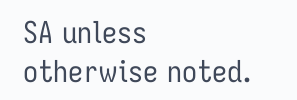SA unless otherwise noted.